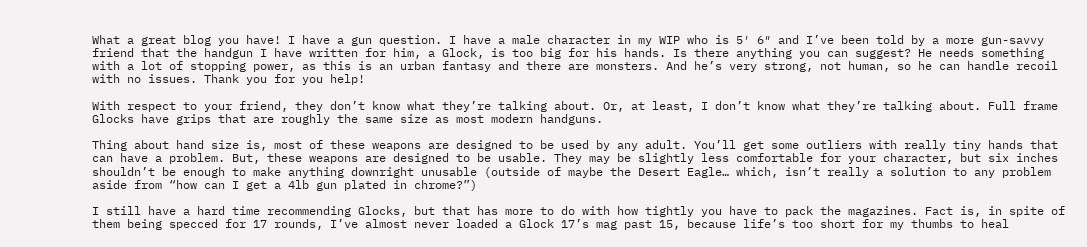What a great blog you have! I have a gun question. I have a male character in my WIP who is 5′ 6″ and I’ve been told by a more gun-savvy friend that the handgun I have written for him, a Glock, is too big for his hands. Is there anything you can suggest? He needs something with a lot of stopping power, as this is an urban fantasy and there are monsters. And he’s very strong, not human, so he can handle recoil with no issues. Thank you for you help!

With respect to your friend, they don’t know what they’re talking about. Or, at least, I don’t know what they’re talking about. Full frame Glocks have grips that are roughly the same size as most modern handguns.

Thing about hand size is, most of these weapons are designed to be used by any adult. You’ll get some outliers with really tiny hands that can have a problem. But, these weapons are designed to be usable. They may be slightly less comfortable for your character, but six inches shouldn’t be enough to make anything downright unusable (outside of maybe the Desert Eagle… which, isn’t really a solution to any problem aside from “how can I get a 4lb gun plated in chrome?”)

I still have a hard time recommending Glocks, but that has more to do with how tightly you have to pack the magazines. Fact is, in spite of them being specced for 17 rounds, I’ve almost never loaded a Glock 17’s mag past 15, because life’s too short for my thumbs to heal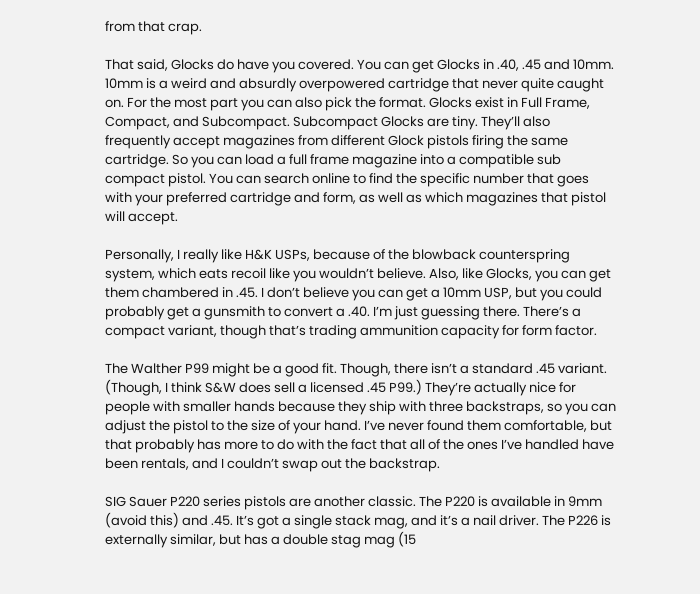from that crap.

That said, Glocks do have you covered. You can get Glocks in .40, .45 and 10mm. 10mm is a weird and absurdly overpowered cartridge that never quite caught on. For the most part you can also pick the format. Glocks exist in Full Frame, Compact, and Subcompact. Subcompact Glocks are tiny. They’ll also frequently accept magazines from different Glock pistols firing the same cartridge. So you can load a full frame magazine into a compatible sub compact pistol. You can search online to find the specific number that goes with your preferred cartridge and form, as well as which magazines that pistol will accept.

Personally, I really like H&K USPs, because of the blowback counterspring system, which eats recoil like you wouldn’t believe. Also, like Glocks, you can get them chambered in .45. I don’t believe you can get a 10mm USP, but you could probably get a gunsmith to convert a .40. I’m just guessing there. There’s a compact variant, though that’s trading ammunition capacity for form factor.

The Walther P99 might be a good fit. Though, there isn’t a standard .45 variant. (Though, I think S&W does sell a licensed .45 P99.) They’re actually nice for people with smaller hands because they ship with three backstraps, so you can adjust the pistol to the size of your hand. I’ve never found them comfortable, but that probably has more to do with the fact that all of the ones I’ve handled have been rentals, and I couldn’t swap out the backstrap.

SIG Sauer P220 series pistols are another classic. The P220 is available in 9mm (avoid this) and .45. It’s got a single stack mag, and it’s a nail driver. The P226 is externally similar, but has a double stag mag (15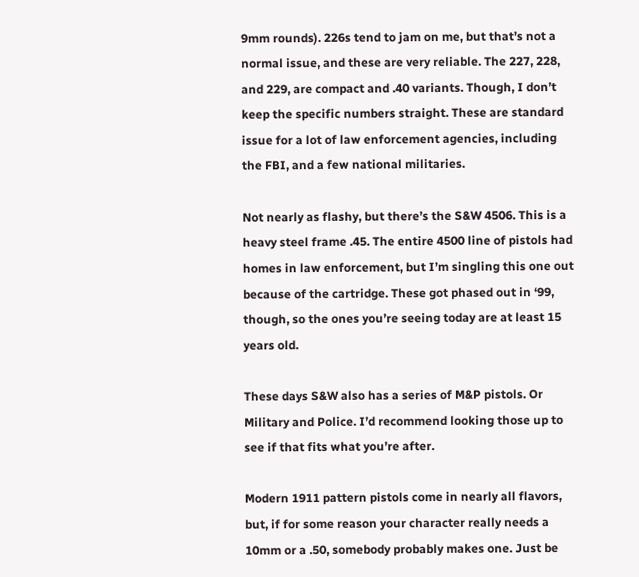9mm rounds). 226s tend to jam on me, but that’s not a normal issue, and these are very reliable. The 227, 228, and 229, are compact and .40 variants. Though, I don’t keep the specific numbers straight. These are standard issue for a lot of law enforcement agencies, including the FBI, and a few national militaries.

Not nearly as flashy, but there’s the S&W 4506. This is a heavy steel frame .45. The entire 4500 line of pistols had homes in law enforcement, but I’m singling this one out because of the cartridge. These got phased out in ‘99, though, so the ones you’re seeing today are at least 15 years old.

These days S&W also has a series of M&P pistols. Or Military and Police. I’d recommend looking those up to see if that fits what you’re after.

Modern 1911 pattern pistols come in nearly all flavors, but, if for some reason your character really needs a 10mm or a .50, somebody probably makes one. Just be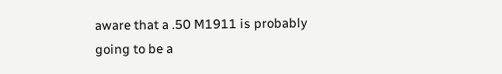aware that a .50 M1911 is probably going to be a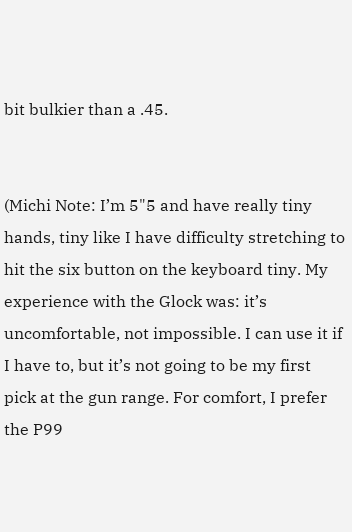bit bulkier than a .45.


(Michi Note: I’m 5"5 and have really tiny hands, tiny like I have difficulty stretching to hit the six button on the keyboard tiny. My experience with the Glock was: it’s uncomfortable, not impossible. I can use it if I have to, but it’s not going to be my first pick at the gun range. For comfort, I prefer the P99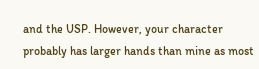and the USP. However, your character probably has larger hands than mine as most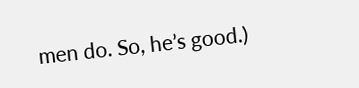men do. So, he’s good.)